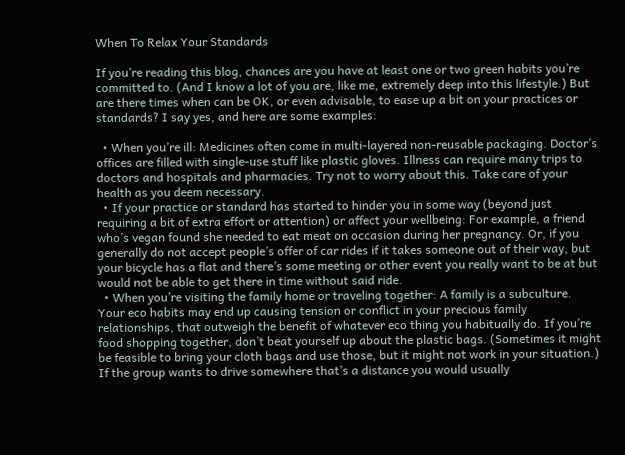When To Relax Your Standards

If you’re reading this blog, chances are you have at least one or two green habits you’re committed to. (And I know a lot of you are, like me, extremely deep into this lifestyle.) But are there times when can be OK, or even advisable, to ease up a bit on your practices or standards? I say yes, and here are some examples:

  • When you’re ill: Medicines often come in multi-layered non-reusable packaging. Doctor’s offices are filled with single-use stuff like plastic gloves. Illness can require many trips to doctors and hospitals and pharmacies. Try not to worry about this. Take care of your health as you deem necessary.
  • If your practice or standard has started to hinder you in some way (beyond just requiring a bit of extra effort or attention) or affect your wellbeing: For example, a friend who’s vegan found she needed to eat meat on occasion during her pregnancy. Or, if you generally do not accept people’s offer of car rides if it takes someone out of their way, but your bicycle has a flat and there’s some meeting or other event you really want to be at but would not be able to get there in time without said ride.
  • When you’re visiting the family home or traveling together: A family is a subculture. Your eco habits may end up causing tension or conflict in your precious family relationships, that outweigh the benefit of whatever eco thing you habitually do. If you’re food shopping together, don’t beat yourself up about the plastic bags. (Sometimes it might be feasible to bring your cloth bags and use those, but it might not work in your situation.) If the group wants to drive somewhere that’s a distance you would usually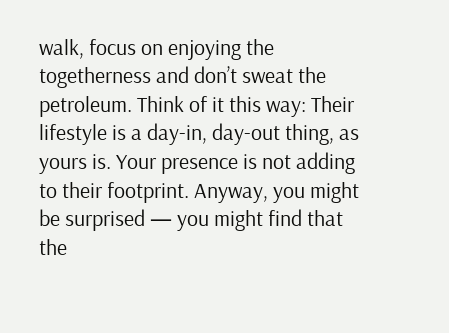walk, focus on enjoying the togetherness and don’t sweat the petroleum. Think of it this way: Their lifestyle is a day-in, day-out thing, as yours is. Your presence is not adding to their footprint. Anyway, you might be surprised — you might find that the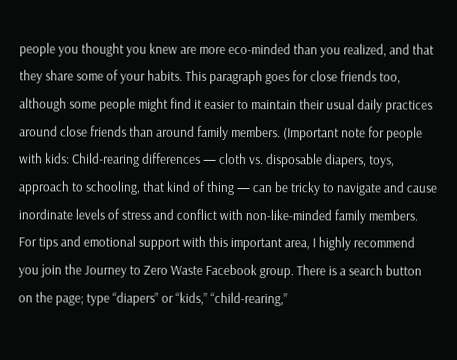people you thought you knew are more eco-minded than you realized, and that they share some of your habits. This paragraph goes for close friends too, although some people might find it easier to maintain their usual daily practices around close friends than around family members. (Important note for people with kids: Child-rearing differences — cloth vs. disposable diapers, toys, approach to schooling, that kind of thing — can be tricky to navigate and cause inordinate levels of stress and conflict with non-like-minded family members. For tips and emotional support with this important area, I highly recommend you join the Journey to Zero Waste Facebook group. There is a search button on the page; type “diapers” or “kids,” “child-rearing,”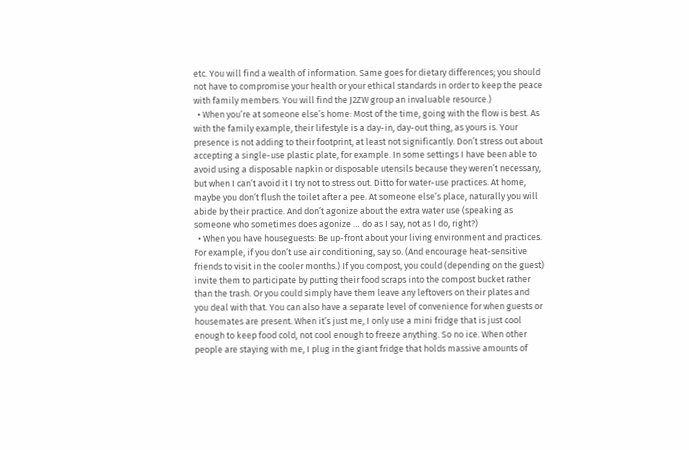etc. You will find a wealth of information. Same goes for dietary differences; you should not have to compromise your health or your ethical standards in order to keep the peace with family members. You will find the J2ZW group an invaluable resource.)
  • When you’re at someone else’s home: Most of the time, going with the flow is best. As with the family example, their lifestyle is a day-in, day-out thing, as yours is. Your presence is not adding to their footprint, at least not significantly. Don’t stress out about accepting a single-use plastic plate, for example. In some settings I have been able to avoid using a disposable napkin or disposable utensils because they weren’t necessary, but when I can’t avoid it I try not to stress out. Ditto for water-use practices. At home, maybe you don’t flush the toilet after a pee. At someone else’s place, naturally you will abide by their practice. And don’t agonize about the extra water use (speaking as someone who sometimes does agonize … do as I say, not as I do, right?)
  • When you have houseguests: Be up-front about your living environment and practices. For example, if you don’t use air conditioning, say so. (And encourage heat-sensitive friends to visit in the cooler months.) If you compost, you could (depending on the guest) invite them to participate by putting their food scraps into the compost bucket rather than the trash. Or you could simply have them leave any leftovers on their plates and you deal with that. You can also have a separate level of convenience for when guests or housemates are present. When it’s just me, I only use a mini fridge that is just cool enough to keep food cold, not cool enough to freeze anything. So no ice. When other people are staying with me, I plug in the giant fridge that holds massive amounts of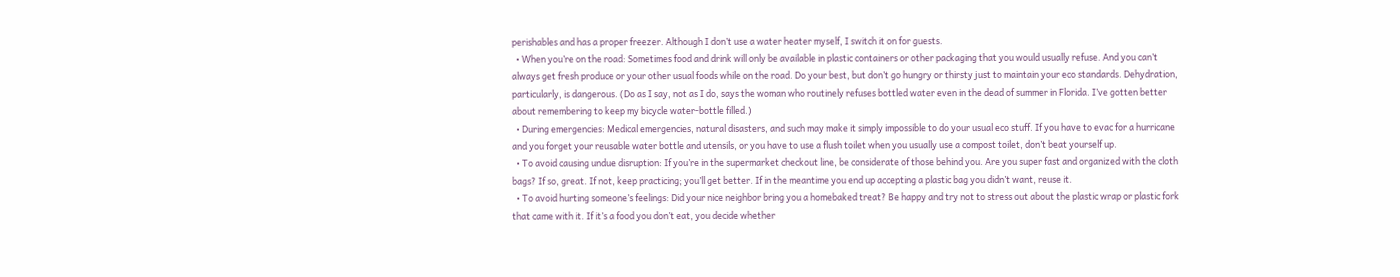perishables and has a proper freezer. Although I don’t use a water heater myself, I switch it on for guests.
  • When you’re on the road: Sometimes food and drink will only be available in plastic containers or other packaging that you would usually refuse. And you can’t always get fresh produce or your other usual foods while on the road. Do your best, but don’t go hungry or thirsty just to maintain your eco standards. Dehydration, particularly, is dangerous. (Do as I say, not as I do, says the woman who routinely refuses bottled water even in the dead of summer in Florida. I’ve gotten better about remembering to keep my bicycle water-bottle filled.)
  • During emergencies: Medical emergencies, natural disasters, and such may make it simply impossible to do your usual eco stuff. If you have to evac for a hurricane and you forget your reusable water bottle and utensils, or you have to use a flush toilet when you usually use a compost toilet, don’t beat yourself up.
  • To avoid causing undue disruption: If you’re in the supermarket checkout line, be considerate of those behind you. Are you super fast and organized with the cloth bags? If so, great. If not, keep practicing; you’ll get better. If in the meantime you end up accepting a plastic bag you didn’t want, reuse it.
  • To avoid hurting someone’s feelings: Did your nice neighbor bring you a homebaked treat? Be happy and try not to stress out about the plastic wrap or plastic fork that came with it. If it’s a food you don’t eat, you decide whether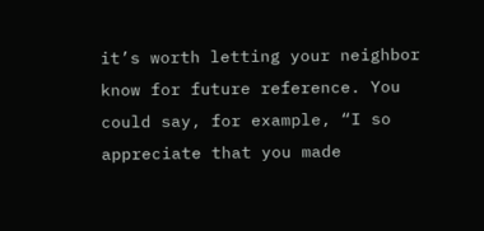it’s worth letting your neighbor know for future reference. You could say, for example, “I so appreciate that you made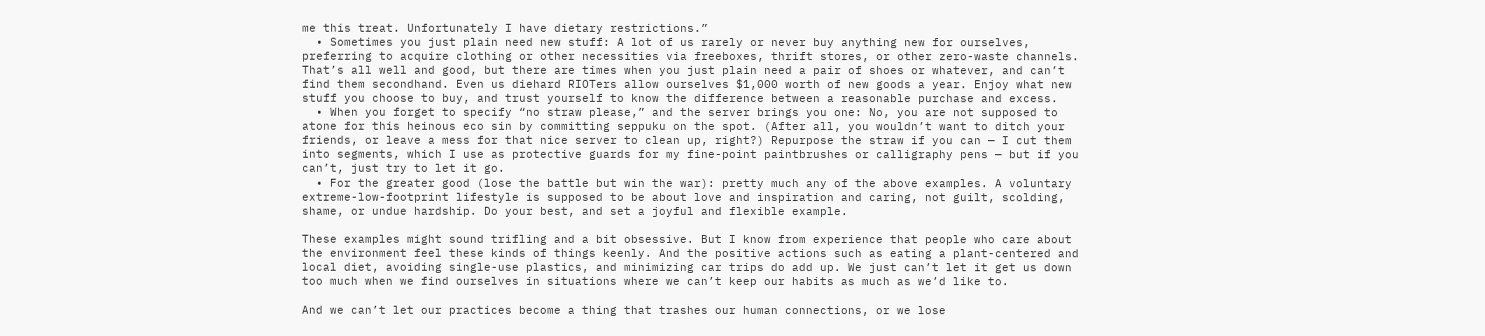me this treat. Unfortunately I have dietary restrictions.”
  • Sometimes you just plain need new stuff: A lot of us rarely or never buy anything new for ourselves, preferring to acquire clothing or other necessities via freeboxes, thrift stores, or other zero-waste channels. That’s all well and good, but there are times when you just plain need a pair of shoes or whatever, and can’t find them secondhand. Even us diehard RIOTers allow ourselves $1,000 worth of new goods a year. Enjoy what new stuff you choose to buy, and trust yourself to know the difference between a reasonable purchase and excess.
  • When you forget to specify “no straw please,” and the server brings you one: No, you are not supposed to atone for this heinous eco sin by committing seppuku on the spot. (After all, you wouldn’t want to ditch your friends, or leave a mess for that nice server to clean up, right?) Repurpose the straw if you can — I cut them into segments, which I use as protective guards for my fine-point paintbrushes or calligraphy pens — but if you can’t, just try to let it go.
  • For the greater good (lose the battle but win the war): pretty much any of the above examples. A voluntary extreme-low-footprint lifestyle is supposed to be about love and inspiration and caring, not guilt, scolding, shame, or undue hardship. Do your best, and set a joyful and flexible example.

These examples might sound trifling and a bit obsessive. But I know from experience that people who care about the environment feel these kinds of things keenly. And the positive actions such as eating a plant-centered and local diet, avoiding single-use plastics, and minimizing car trips do add up. We just can’t let it get us down too much when we find ourselves in situations where we can’t keep our habits as much as we’d like to.

And we can’t let our practices become a thing that trashes our human connections, or we lose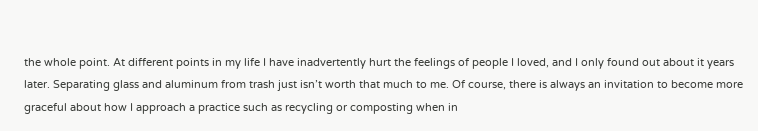the whole point. At different points in my life I have inadvertently hurt the feelings of people I loved, and I only found out about it years later. Separating glass and aluminum from trash just isn’t worth that much to me. Of course, there is always an invitation to become more graceful about how I approach a practice such as recycling or composting when in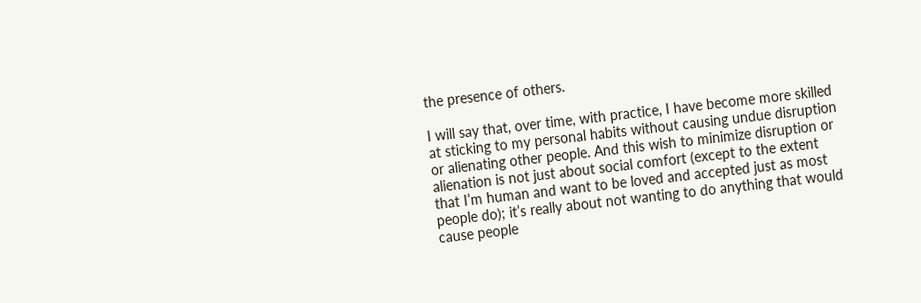the presence of others.

I will say that, over time, with practice, I have become more skilled at sticking to my personal habits without causing undue disruption or alienating other people. And this wish to minimize disruption or alienation is not just about social comfort (except to the extent that I’m human and want to be loved and accepted just as most people do); it’s really about not wanting to do anything that would cause people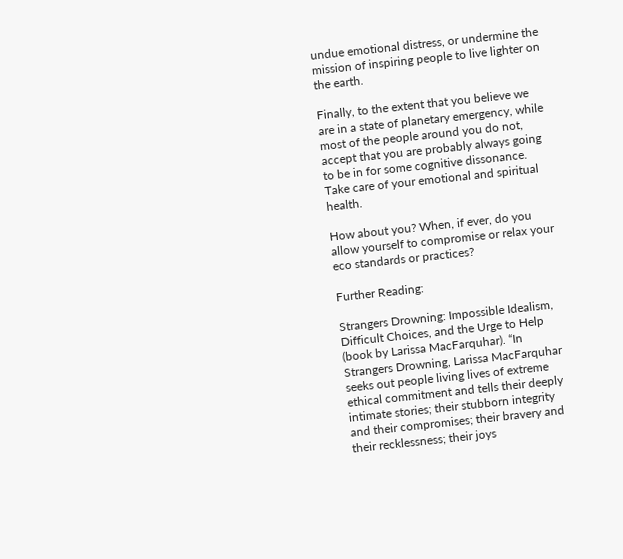undue emotional distress, or undermine the mission of inspiring people to live lighter on the earth.

Finally, to the extent that you believe we are in a state of planetary emergency, while most of the people around you do not, accept that you are probably always going to be in for some cognitive dissonance. Take care of your emotional and spiritual health.

How about you? When, if ever, do you allow yourself to compromise or relax your eco standards or practices?

Further Reading:

Strangers Drowning: Impossible Idealism, Difficult Choices, and the Urge to Help (book by Larissa MacFarquhar). “In Strangers Drowning, Larissa MacFarquhar seeks out people living lives of extreme ethical commitment and tells their deeply intimate stories; their stubborn integrity and their compromises; their bravery and their recklessness; their joys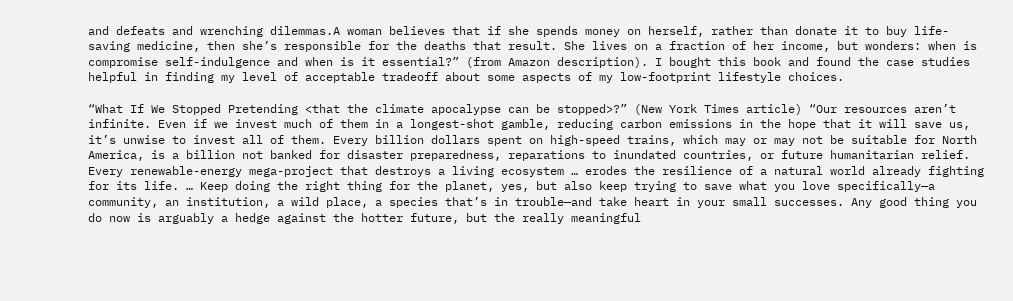and defeats and wrenching dilemmas.A woman believes that if she spends money on herself, rather than donate it to buy life-saving medicine, then she’s responsible for the deaths that result. She lives on a fraction of her income, but wonders: when is compromise self-indulgence and when is it essential?” (from Amazon description). I bought this book and found the case studies helpful in finding my level of acceptable tradeoff about some aspects of my low-footprint lifestyle choices.

“What If We Stopped Pretending <that the climate apocalypse can be stopped>?” (New York Times article) “Our resources aren’t infinite. Even if we invest much of them in a longest-shot gamble, reducing carbon emissions in the hope that it will save us, it’s unwise to invest all of them. Every billion dollars spent on high-speed trains, which may or may not be suitable for North America, is a billion not banked for disaster preparedness, reparations to inundated countries, or future humanitarian relief. Every renewable-energy mega-project that destroys a living ecosystem … erodes the resilience of a natural world already fighting for its life. … Keep doing the right thing for the planet, yes, but also keep trying to save what you love specifically—a community, an institution, a wild place, a species that’s in trouble—and take heart in your small successes. Any good thing you do now is arguably a hedge against the hotter future, but the really meaningful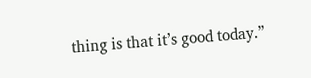thing is that it’s good today.”